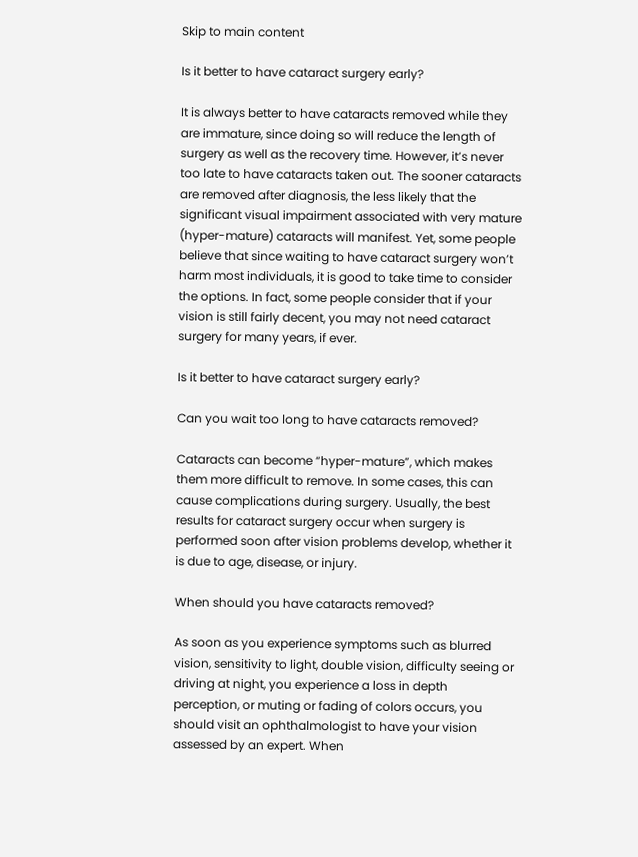Skip to main content

Is it better to have cataract surgery early?

It is always better to have cataracts removed while they are immature, since doing so will reduce the length of surgery as well as the recovery time. However, it’s never too late to have cataracts taken out. The sooner cataracts are removed after diagnosis, the less likely that the significant visual impairment associated with very mature (hyper-mature) cataracts will manifest. Yet, some people believe that since waiting to have cataract surgery won’t harm most individuals, it is good to take time to consider the options. In fact, some people consider that if your vision is still fairly decent, you may not need cataract surgery for many years, if ever.

Is it better to have cataract surgery early?

Can you wait too long to have cataracts removed?

Cataracts can become “hyper-mature”, which makes them more difficult to remove. In some cases, this can cause complications during surgery. Usually, the best results for cataract surgery occur when surgery is performed soon after vision problems develop, whether it is due to age, disease, or injury.

When should you have cataracts removed?

As soon as you experience symptoms such as blurred vision, sensitivity to light, double vision, difficulty seeing or driving at night, you experience a loss in depth perception, or muting or fading of colors occurs, you should visit an ophthalmologist to have your vision assessed by an expert. When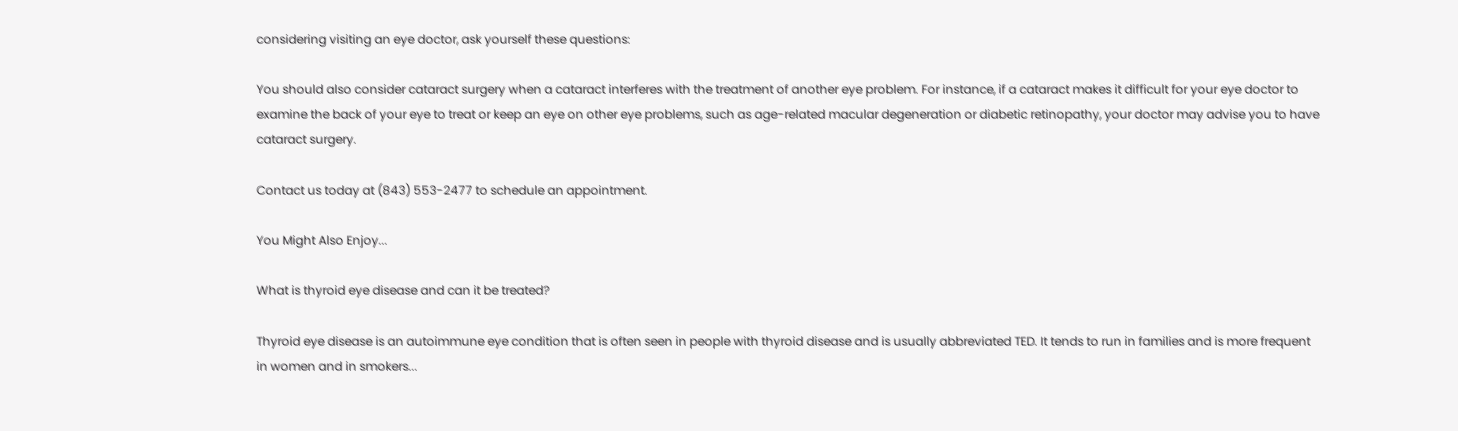considering visiting an eye doctor, ask yourself these questions:

You should also consider cataract surgery when a cataract interferes with the treatment of another eye problem. For instance, if a cataract makes it difficult for your eye doctor to examine the back of your eye to treat or keep an eye on other eye problems, such as age-related macular degeneration or diabetic retinopathy, your doctor may advise you to have cataract surgery.

Contact us today at (843) 553-2477 to schedule an appointment.

You Might Also Enjoy...

What is thyroid eye disease and can it be treated?

Thyroid eye disease is an autoimmune eye condition that is often seen in people with thyroid disease and is usually abbreviated TED. It tends to run in families and is more frequent in women and in smokers...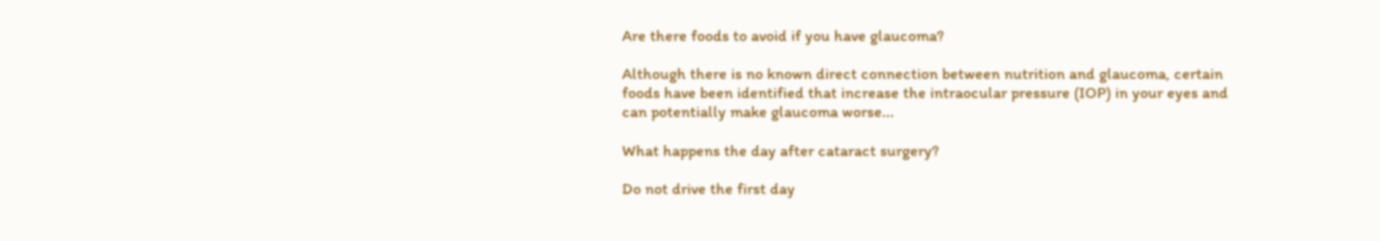Are there foods to avoid if you have glaucoma?

Although there is no known direct connection between nutrition and glaucoma, certain foods have been identified that increase the intraocular pressure (IOP) in your eyes and can potentially make glaucoma worse...

What happens the day after cataract surgery?

Do not drive the first day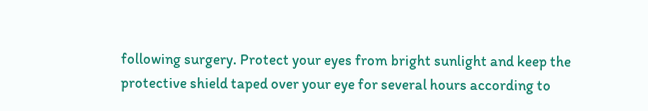following surgery. Protect your eyes from bright sunlight and keep the protective shield taped over your eye for several hours according to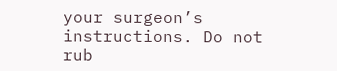your surgeon’s instructions. Do not rub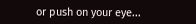or push on your eye...